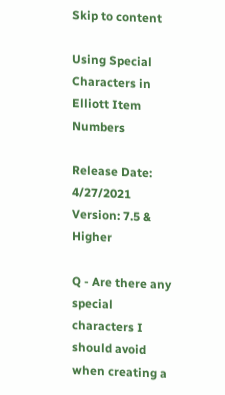Skip to content

Using Special Characters in Elliott Item Numbers

Release Date: 4/27/2021
Version: 7.5 & Higher

Q - Are there any special characters I should avoid when creating a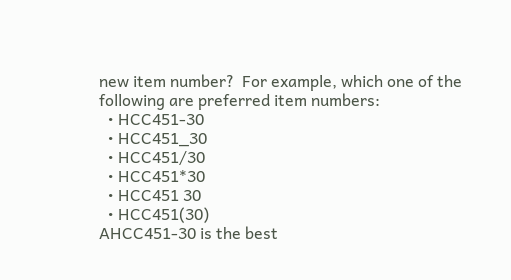new item number?  For example, which one of the following are preferred item numbers:
  • HCC451-30
  • HCC451_30
  • HCC451/30
  • HCC451*30
  • HCC451 30
  • HCC451(30)
AHCC451-30 is the best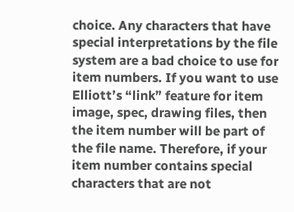choice. Any characters that have special interpretations by the file system are a bad choice to use for item numbers. If you want to use Elliott’s “link” feature for item image, spec, drawing files, then the item number will be part of the file name. Therefore, if your item number contains special characters that are not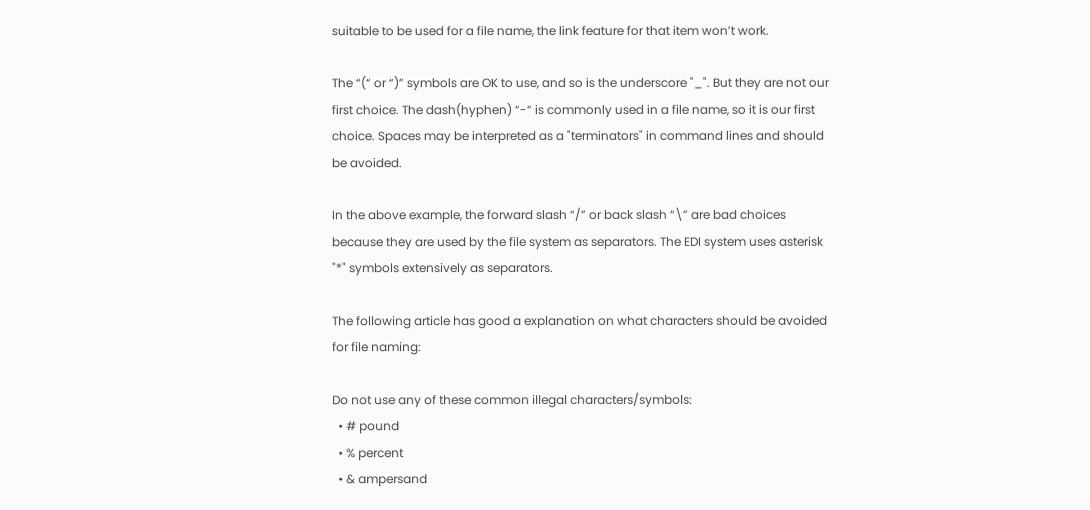suitable to be used for a file name, the link feature for that item won’t work.

The “(“ or “)” symbols are OK to use, and so is the underscore "_". But they are not our first choice. The dash(hyphen) “-“ is commonly used in a file name, so it is our first choice. Spaces may be interpreted as a "terminators" in command lines and should be avoided.

In the above example, the forward slash “/” or back slash “\” are bad choices because they are used by the file system as separators. The EDI system uses asterisk "*" symbols extensively as separators.

The following article has good a explanation on what characters should be avoided for file naming:

Do not use any of these common illegal characters/symbols:
  • # pound
  • % percent
  • & ampersand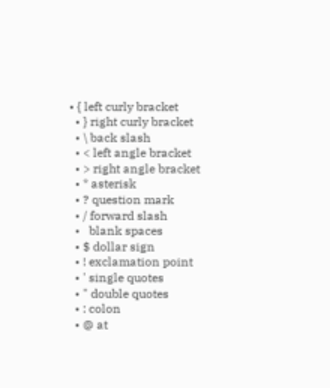• { left curly bracket
  • } right curly bracket
  • \ back slash
  • < left angle bracket
  • > right angle bracket
  • * asterisk
  • ? question mark
  • / forward slash
  •   blank spaces
  • $ dollar sign
  • ! exclamation point
  • ' single quotes
  • " double quotes
  • : colon
  • @ at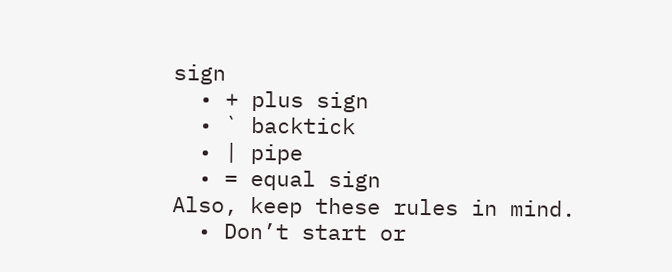sign
  • + plus sign
  • ` backtick
  • | pipe
  • = equal sign
Also, keep these rules in mind.
  • Don’t start or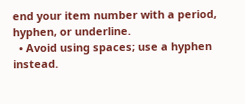end your item number with a period, hyphen, or underline.
  • Avoid using spaces; use a hyphen instead.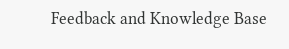Feedback and Knowledge Base